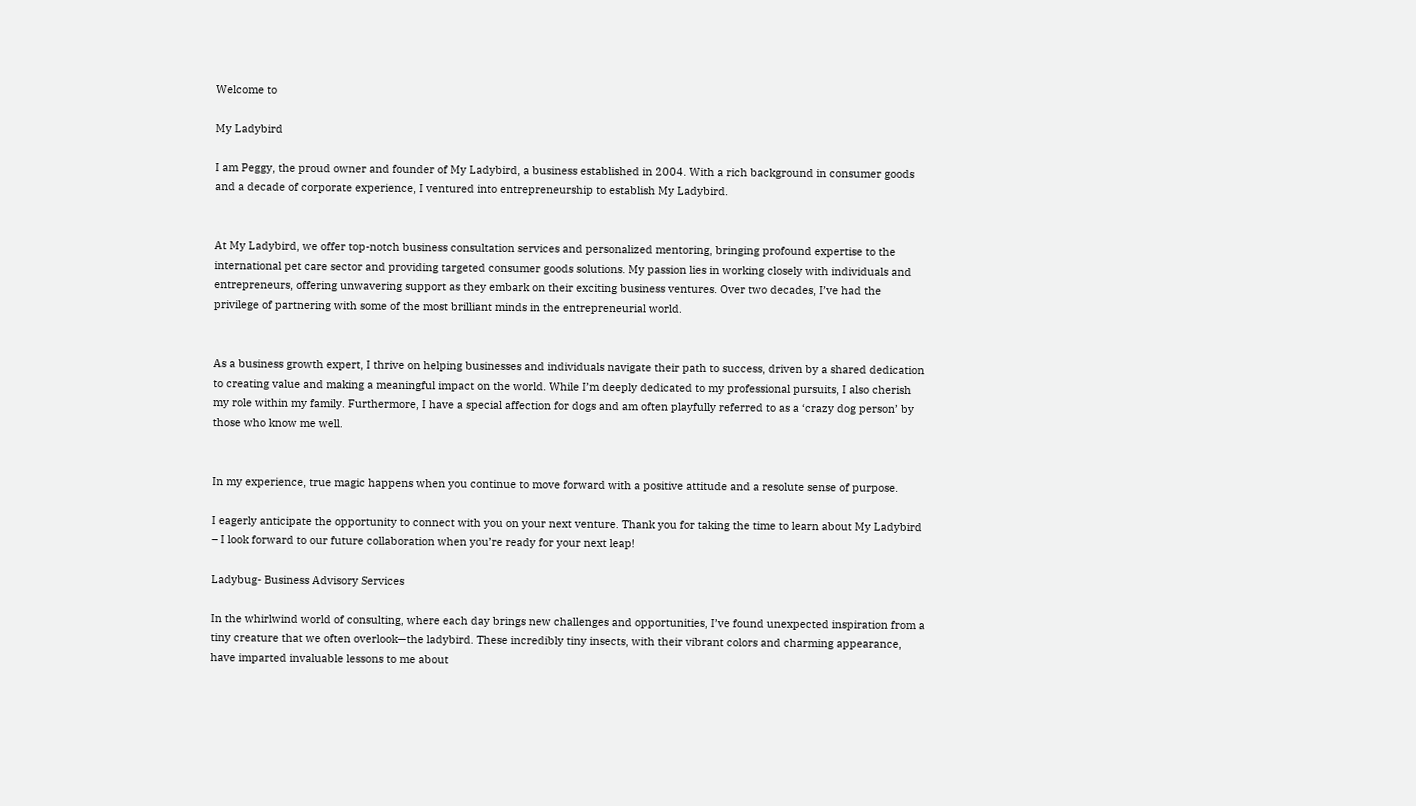Welcome to

My Ladybird

I am Peggy, the proud owner and founder of My Ladybird, a business established in 2004. With a rich background in consumer goods and a decade of corporate experience, I ventured into entrepreneurship to establish My Ladybird.


At My Ladybird, we offer top-notch business consultation services and personalized mentoring, bringing profound expertise to the international pet care sector and providing targeted consumer goods solutions. My passion lies in working closely with individuals and entrepreneurs, offering unwavering support as they embark on their exciting business ventures. Over two decades, I’ve had the privilege of partnering with some of the most brilliant minds in the entrepreneurial world.


As a business growth expert, I thrive on helping businesses and individuals navigate their path to success, driven by a shared dedication to creating value and making a meaningful impact on the world. While I’m deeply dedicated to my professional pursuits, I also cherish my role within my family. Furthermore, I have a special affection for dogs and am often playfully referred to as a ‘crazy dog person’ by those who know me well.


In my experience, true magic happens when you continue to move forward with a positive attitude and a resolute sense of purpose.

I eagerly anticipate the opportunity to connect with you on your next venture. Thank you for taking the time to learn about My Ladybird – I look forward to our future collaboration when you’re ready for your next leap!

Ladybug- Business Advisory Services

In the whirlwind world of consulting, where each day brings new challenges and opportunities, I’ve found unexpected inspiration from a tiny creature that we often overlook—the ladybird. These incredibly tiny insects, with their vibrant colors and charming appearance, have imparted invaluable lessons to me about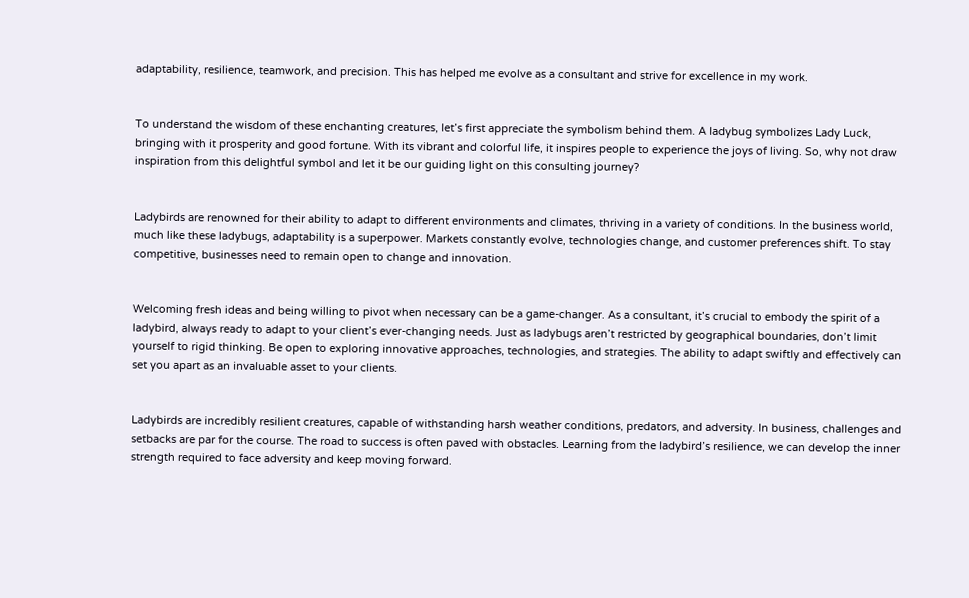adaptability, resilience, teamwork, and precision. This has helped me evolve as a consultant and strive for excellence in my work.


To understand the wisdom of these enchanting creatures, let’s first appreciate the symbolism behind them. A ladybug symbolizes Lady Luck, bringing with it prosperity and good fortune. With its vibrant and colorful life, it inspires people to experience the joys of living. So, why not draw inspiration from this delightful symbol and let it be our guiding light on this consulting journey?


Ladybirds are renowned for their ability to adapt to different environments and climates, thriving in a variety of conditions. In the business world, much like these ladybugs, adaptability is a superpower. Markets constantly evolve, technologies change, and customer preferences shift. To stay competitive, businesses need to remain open to change and innovation.


Welcoming fresh ideas and being willing to pivot when necessary can be a game-changer. As a consultant, it’s crucial to embody the spirit of a ladybird, always ready to adapt to your client’s ever-changing needs. Just as ladybugs aren’t restricted by geographical boundaries, don’t limit yourself to rigid thinking. Be open to exploring innovative approaches, technologies, and strategies. The ability to adapt swiftly and effectively can set you apart as an invaluable asset to your clients.


Ladybirds are incredibly resilient creatures, capable of withstanding harsh weather conditions, predators, and adversity. In business, challenges and setbacks are par for the course. The road to success is often paved with obstacles. Learning from the ladybird’s resilience, we can develop the inner strength required to face adversity and keep moving forward.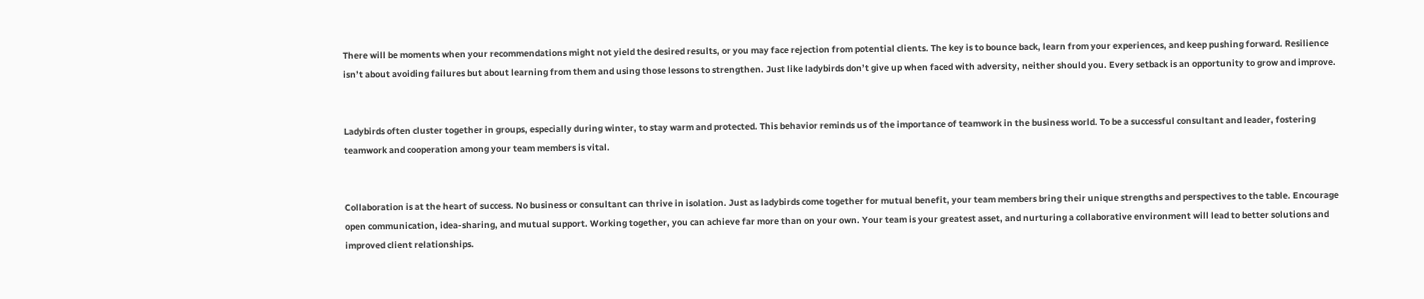There will be moments when your recommendations might not yield the desired results, or you may face rejection from potential clients. The key is to bounce back, learn from your experiences, and keep pushing forward. Resilience isn’t about avoiding failures but about learning from them and using those lessons to strengthen. Just like ladybirds don’t give up when faced with adversity, neither should you. Every setback is an opportunity to grow and improve.


Ladybirds often cluster together in groups, especially during winter, to stay warm and protected. This behavior reminds us of the importance of teamwork in the business world. To be a successful consultant and leader, fostering teamwork and cooperation among your team members is vital.


Collaboration is at the heart of success. No business or consultant can thrive in isolation. Just as ladybirds come together for mutual benefit, your team members bring their unique strengths and perspectives to the table. Encourage open communication, idea-sharing, and mutual support. Working together, you can achieve far more than on your own. Your team is your greatest asset, and nurturing a collaborative environment will lead to better solutions and improved client relationships.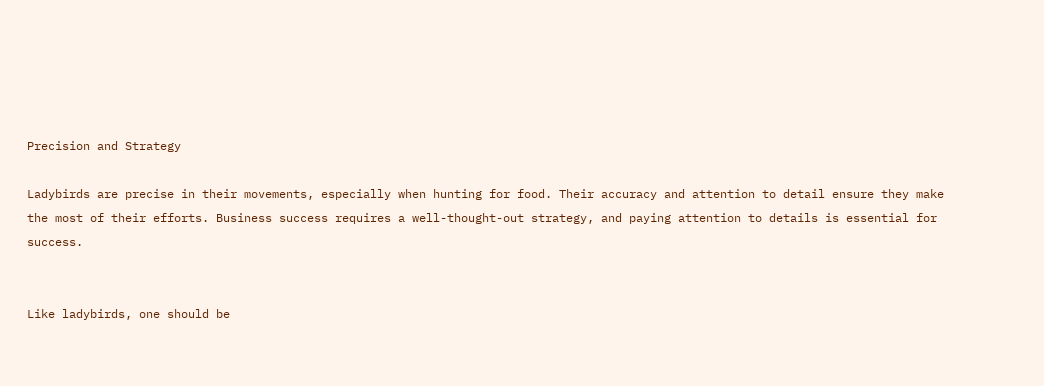Precision and Strategy

Ladybirds are precise in their movements, especially when hunting for food. Their accuracy and attention to detail ensure they make the most of their efforts. Business success requires a well-thought-out strategy, and paying attention to details is essential for success.


Like ladybirds, one should be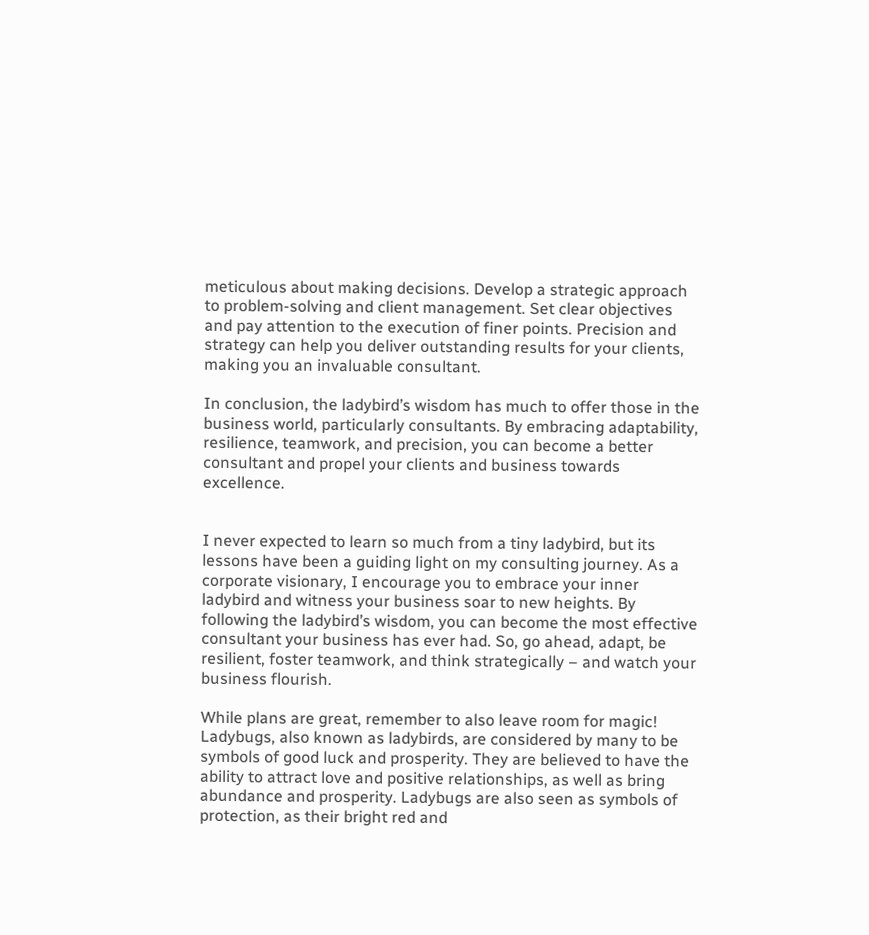meticulous about making decisions. Develop a strategic approach to problem-solving and client management. Set clear objectives and pay attention to the execution of finer points. Precision and strategy can help you deliver outstanding results for your clients, making you an invaluable consultant.

In conclusion, the ladybird’s wisdom has much to offer those in the business world, particularly consultants. By embracing adaptability, resilience, teamwork, and precision, you can become a better consultant and propel your clients and business towards excellence.


I never expected to learn so much from a tiny ladybird, but its lessons have been a guiding light on my consulting journey. As a corporate visionary, I encourage you to embrace your inner ladybird and witness your business soar to new heights. By following the ladybird’s wisdom, you can become the most effective consultant your business has ever had. So, go ahead, adapt, be resilient, foster teamwork, and think strategically – and watch your business flourish.

While plans are great, remember to also leave room for magic! Ladybugs, also known as ladybirds, are considered by many to be symbols of good luck and prosperity. They are believed to have the ability to attract love and positive relationships, as well as bring abundance and prosperity. Ladybugs are also seen as symbols of protection, as their bright red and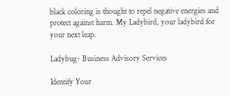black coloring is thought to repel negative energies and protect against harm. My Ladybird, your ladybird for your next leap.

Ladybug- Business Advisory Services

Identify Your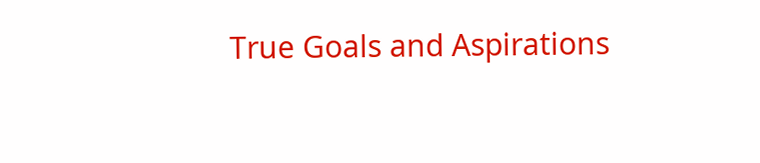True Goals and Aspirations